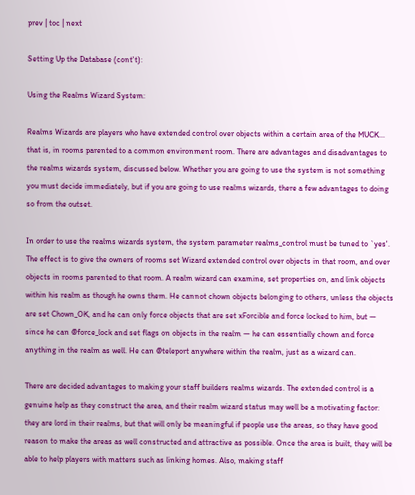prev | toc | next

Setting Up the Database (cont't):

Using the Realms Wizard System:

Realms Wizards are players who have extended control over objects within a certain area of the MUCK... that is, in rooms parented to a common environment room. There are advantages and disadvantages to the realms wizards system, discussed below. Whether you are going to use the system is not something you must decide immediately, but if you are going to use realms wizards, there a few advantages to doing so from the outset.

In order to use the realms wizards system, the system parameter realms_control must be tuned to `yes'. The effect is to give the owners of rooms set Wizard extended control over objects in that room, and over objects in rooms parented to that room. A realm wizard can examine, set properties on, and link objects within his realm as though he owns them. He cannot chown objects belonging to others, unless the objects are set Chown_OK, and he can only force objects that are set xForcible and force locked to him, but — since he can @force_lock and set flags on objects in the realm — he can essentially chown and force anything in the realm as well. He can @teleport anywhere within the realm, just as a wizard can.

There are decided advantages to making your staff builders realms wizards. The extended control is a genuine help as they construct the area, and their realm wizard status may well be a motivating factor: they are lord in their realms, but that will only be meaningful if people use the areas, so they have good reason to make the areas as well constructed and attractive as possible. Once the area is built, they will be able to help players with matters such as linking homes. Also, making staff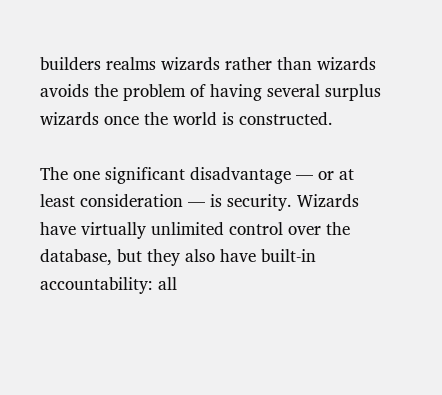builders realms wizards rather than wizards avoids the problem of having several surplus wizards once the world is constructed.

The one significant disadvantage — or at least consideration — is security. Wizards have virtually unlimited control over the database, but they also have built-in accountability: all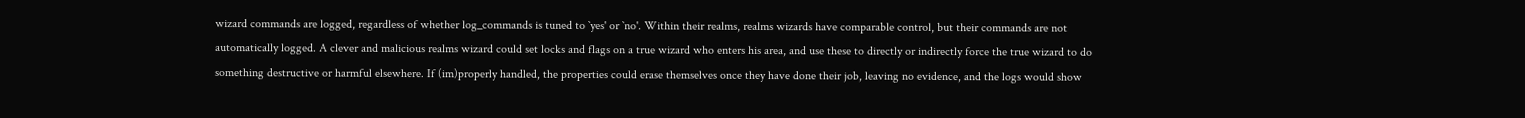wizard commands are logged, regardless of whether log_commands is tuned to `yes' or `no'. Within their realms, realms wizards have comparable control, but their commands are not automatically logged. A clever and malicious realms wizard could set locks and flags on a true wizard who enters his area, and use these to directly or indirectly force the true wizard to do something destructive or harmful elsewhere. If (im)properly handled, the properties could erase themselves once they have done their job, leaving no evidence, and the logs would show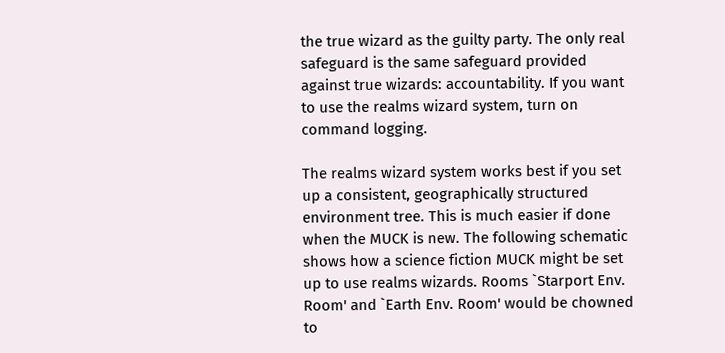the true wizard as the guilty party. The only real safeguard is the same safeguard provided against true wizards: accountability. If you want to use the realms wizard system, turn on command logging.

The realms wizard system works best if you set up a consistent, geographically structured environment tree. This is much easier if done when the MUCK is new. The following schematic shows how a science fiction MUCK might be set up to use realms wizards. Rooms `Starport Env. Room' and `Earth Env. Room' would be chowned to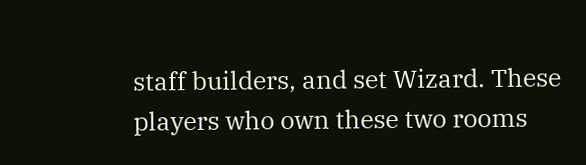staff builders, and set Wizard. These players who own these two rooms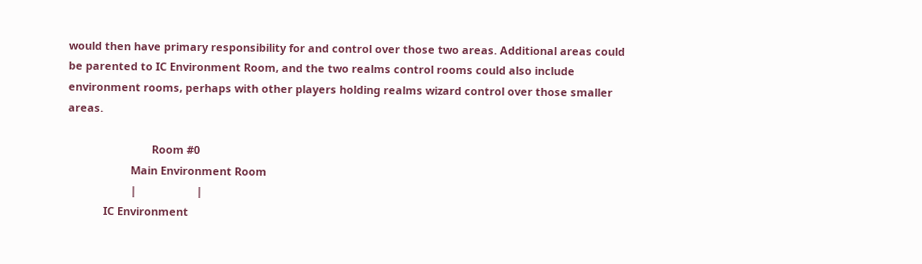would then have primary responsibility for and control over those two areas. Additional areas could be parented to IC Environment Room, and the two realms control rooms could also include environment rooms, perhaps with other players holding realms wizard control over those smaller areas.

                            Room #0
                     Main Environment Room
                     |                    |
            IC Environment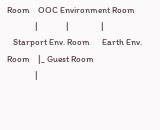Room    OOC Environment Room
              |              |                |
   Starport Env. Room      Earth Env. Room    |_ Guest Room
              |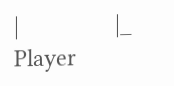|                |_ Player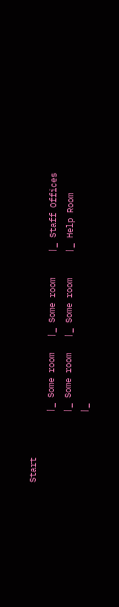Start
              |_ Some room   |_ Some room     |_ Staff Offices
              |_ Some room   |_ Some room     |_ Help Room
              |_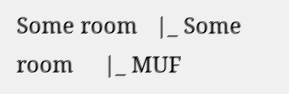Some room   |_ Some room     |_ MUF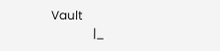Vault
              |_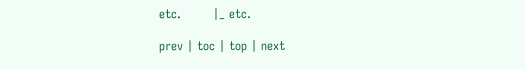etc.        |_ etc.

prev | toc | top | next